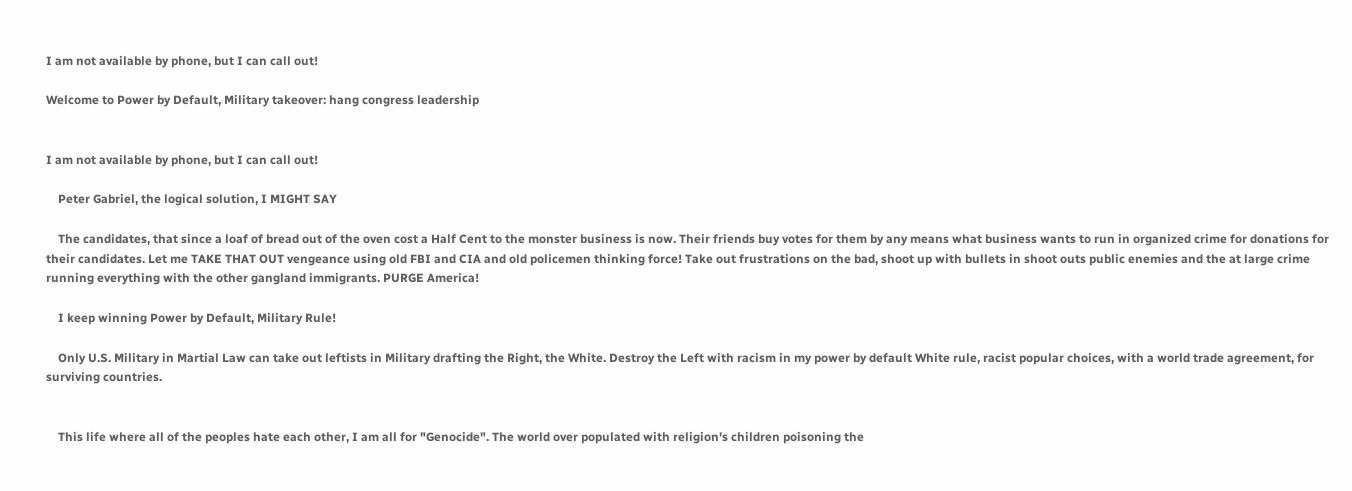I am not available by phone, but I can call out!

Welcome to Power by Default, Military takeover: hang congress leadership


I am not available by phone, but I can call out!

    Peter Gabriel, the logical solution, I MIGHT SAY

    The candidates, that since a loaf of bread out of the oven cost a Half Cent to the monster business is now. Their friends buy votes for them by any means what business wants to run in organized crime for donations for their candidates. Let me TAKE THAT OUT vengeance using old FBI and CIA and old policemen thinking force! Take out frustrations on the bad, shoot up with bullets in shoot outs public enemies and the at large crime running everything with the other gangland immigrants. PURGE America!

    I keep winning Power by Default, Military Rule!

    Only U.S. Military in Martial Law can take out leftists in Military drafting the Right, the White. Destroy the Left with racism in my power by default White rule, racist popular choices, with a world trade agreement, for surviving countries.


    This life where all of the peoples hate each other, I am all for "Genocide". The world over populated with religion's children poisoning the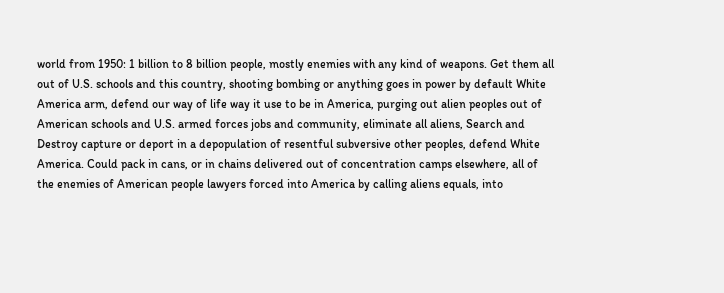world from 1950: 1 billion to 8 billion people, mostly enemies with any kind of weapons. Get them all out of U.S. schools and this country, shooting bombing or anything goes in power by default White America arm, defend our way of life way it use to be in America, purging out alien peoples out of American schools and U.S. armed forces jobs and community, eliminate all aliens, Search and Destroy capture or deport in a depopulation of resentful subversive other peoples, defend White America. Could pack in cans, or in chains delivered out of concentration camps elsewhere, all of the enemies of American people lawyers forced into America by calling aliens equals, into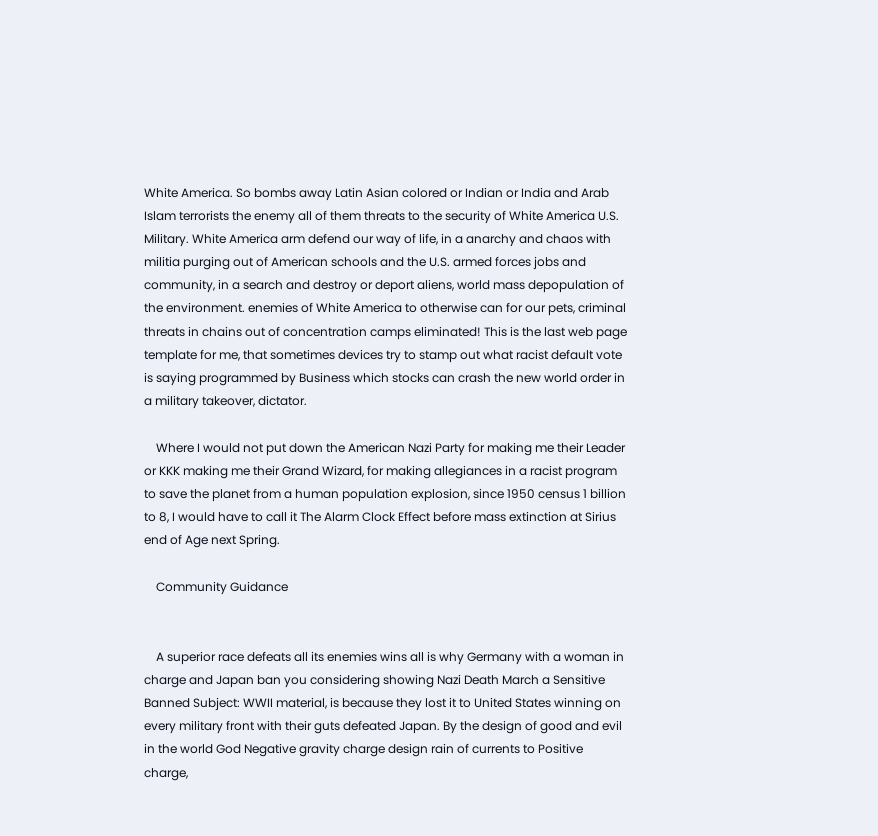White America. So bombs away Latin Asian colored or Indian or India and Arab Islam terrorists the enemy all of them threats to the security of White America U.S. Military. White America arm defend our way of life, in a anarchy and chaos with militia purging out of American schools and the U.S. armed forces jobs and community, in a search and destroy or deport aliens, world mass depopulation of the environment. enemies of White America to otherwise can for our pets, criminal threats in chains out of concentration camps eliminated! This is the last web page template for me, that sometimes devices try to stamp out what racist default vote is saying programmed by Business which stocks can crash the new world order in a military takeover, dictator.

    Where I would not put down the American Nazi Party for making me their Leader or KKK making me their Grand Wizard, for making allegiances in a racist program to save the planet from a human population explosion, since 1950 census 1 billion to 8, I would have to call it The Alarm Clock Effect before mass extinction at Sirius end of Age next Spring.

    Community Guidance


    A superior race defeats all its enemies wins all is why Germany with a woman in charge and Japan ban you considering showing Nazi Death March a Sensitive Banned Subject: WWII material, is because they lost it to United States winning on every military front with their guts defeated Japan. By the design of good and evil in the world God Negative gravity charge design rain of currents to Positive charge,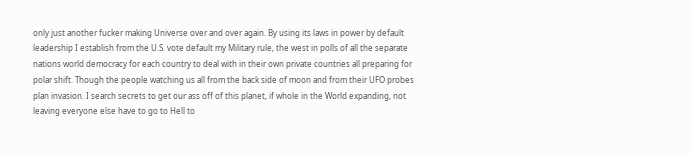only just another fucker making Universe over and over again. By using its laws in power by default leadership I establish from the U.S. vote default my Military rule, the west in polls of all the separate nations world democracy for each country to deal with in their own private countries all preparing for polar shift. Though the people watching us all from the back side of moon and from their UFO probes plan invasion. I search secrets to get our ass off of this planet, if whole in the World expanding, not leaving everyone else have to go to Hell to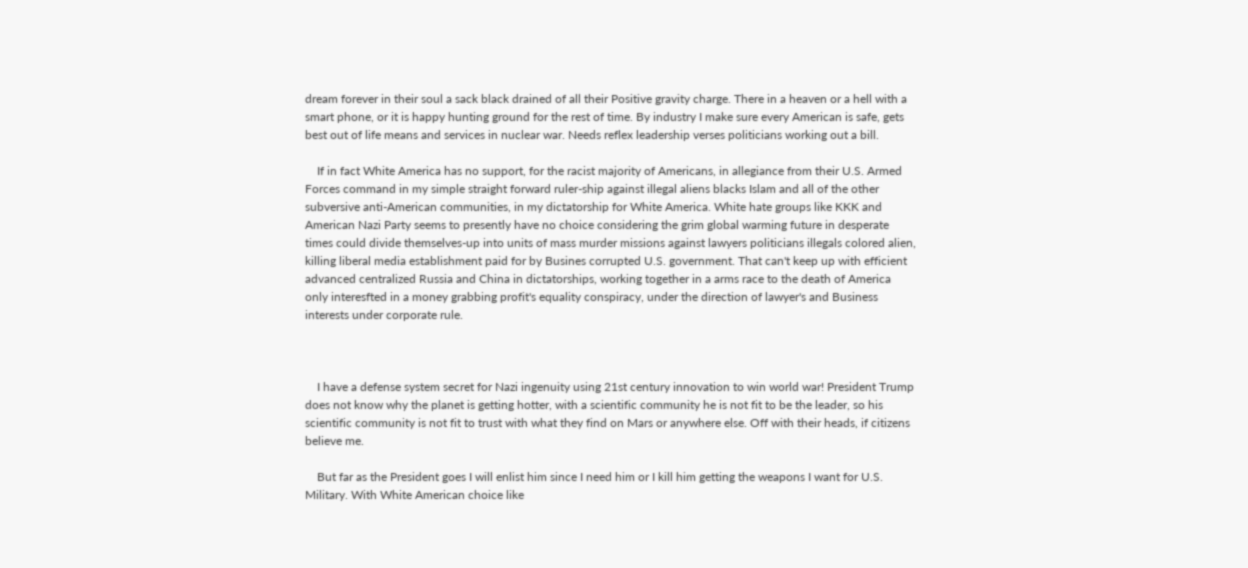dream forever in their soul a sack black drained of all their Positive gravity charge. There in a heaven or a hell with a smart phone, or it is happy hunting ground for the rest of time. By industry I make sure every American is safe, gets best out of life means and services in nuclear war. Needs reflex leadership verses politicians working out a bill.

    If in fact White America has no support, for the racist majority of Americans, in allegiance from their U.S. Armed Forces command in my simple straight forward ruler-ship against illegal aliens blacks Islam and all of the other subversive anti-American communities, in my dictatorship for White America. White hate groups like KKK and American Nazi Party seems to presently have no choice considering the grim global warming future in desperate times could divide themselves-up into units of mass murder missions against lawyers politicians illegals colored alien, killing liberal media establishment paid for by Busines corrupted U.S. government. That can't keep up with efficient advanced centralized Russia and China in dictatorships, working together in a arms race to the death of America only interesfted in a money grabbing profit's equality conspiracy, under the direction of lawyer's and Business interests under corporate rule.



    I have a defense system secret for Nazi ingenuity using 21st century innovation to win world war! President Trump does not know why the planet is getting hotter, with a scientific community he is not fit to be the leader, so his scientific community is not fit to trust with what they find on Mars or anywhere else. Off with their heads, if citizens believe me.

    But far as the President goes I will enlist him since I need him or I kill him getting the weapons I want for U.S. Military. With White American choice like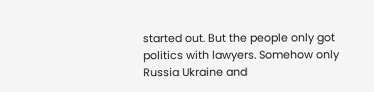started out. But the people only got politics with lawyers. Somehow only Russia Ukraine and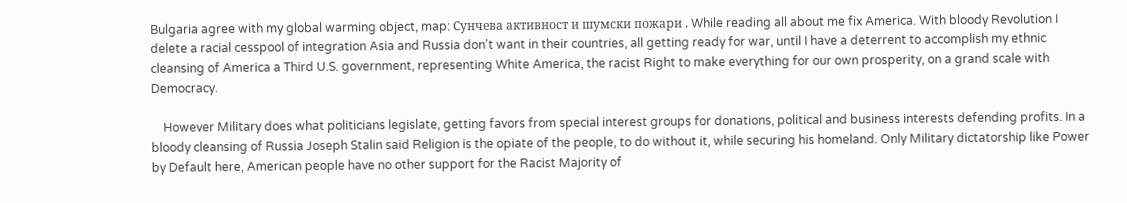Bulgaria agree with my global warming object, map: Сунчева активност и шумски пожари . While reading all about me fix America. With bloody Revolution I delete a racial cesspool of integration Asia and Russia don't want in their countries, all getting ready for war, until I have a deterrent to accomplish my ethnic cleansing of America a Third U.S. government, representing White America, the racist Right to make everything for our own prosperity, on a grand scale with Democracy.

    However Military does what politicians legislate, getting favors from special interest groups for donations, political and business interests defending profits. In a bloody cleansing of Russia Joseph Stalin said Religion is the opiate of the people, to do without it, while securing his homeland. Only Military dictatorship like Power by Default here, American people have no other support for the Racist Majority of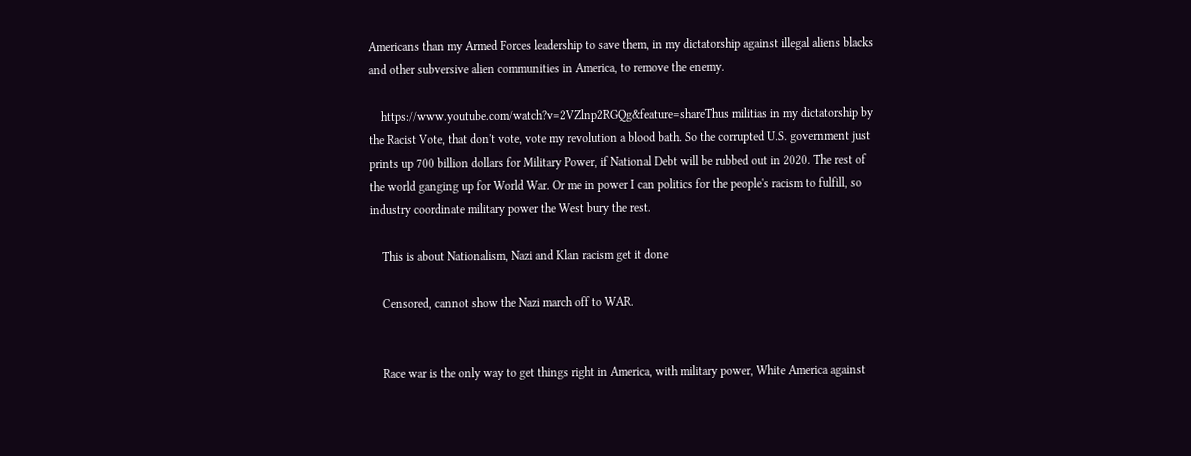Americans than my Armed Forces leadership to save them, in my dictatorship against illegal aliens blacks and other subversive alien communities in America, to remove the enemy.

    https://www.youtube.com/watch?v=2VZlnp2RGQg&feature=shareThus militias in my dictatorship by the Racist Vote, that don't vote, vote my revolution a blood bath. So the corrupted U.S. government just prints up 700 billion dollars for Military Power, if National Debt will be rubbed out in 2020. The rest of the world ganging up for World War. Or me in power I can politics for the people's racism to fulfill, so industry coordinate military power the West bury the rest.

    This is about Nationalism, Nazi and Klan racism get it done

    Censored, cannot show the Nazi march off to WAR.


    Race war is the only way to get things right in America, with military power, White America against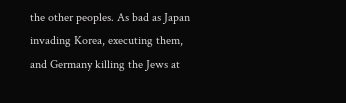the other peoples. As bad as Japan invading Korea, executing them, and Germany killing the Jews at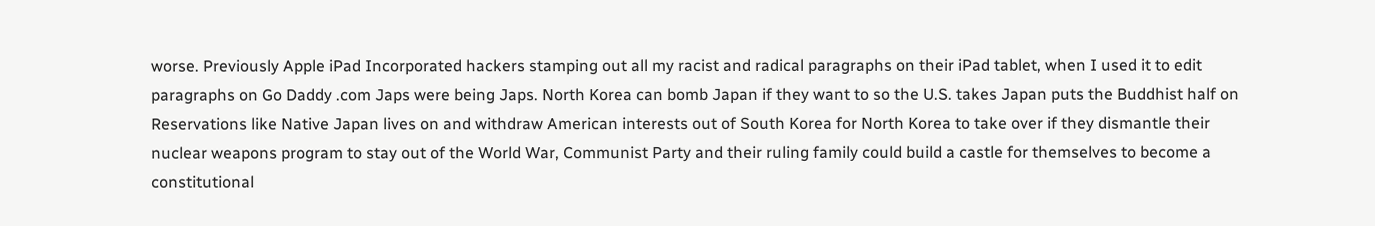worse. Previously Apple iPad Incorporated hackers stamping out all my racist and radical paragraphs on their iPad tablet, when I used it to edit paragraphs on Go Daddy .com Japs were being Japs. North Korea can bomb Japan if they want to so the U.S. takes Japan puts the Buddhist half on Reservations like Native Japan lives on and withdraw American interests out of South Korea for North Korea to take over if they dismantle their nuclear weapons program to stay out of the World War, Communist Party and their ruling family could build a castle for themselves to become a constitutional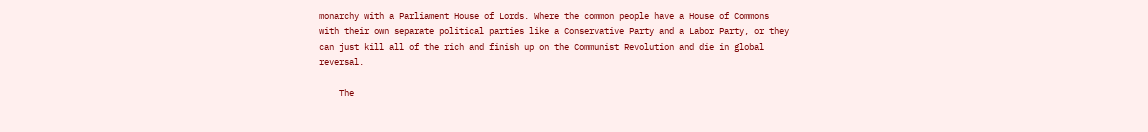monarchy with a Parliament House of Lords. Where the common people have a House of Commons with their own separate political parties like a Conservative Party and a Labor Party, or they can just kill all of the rich and finish up on the Communist Revolution and die in global reversal.

    The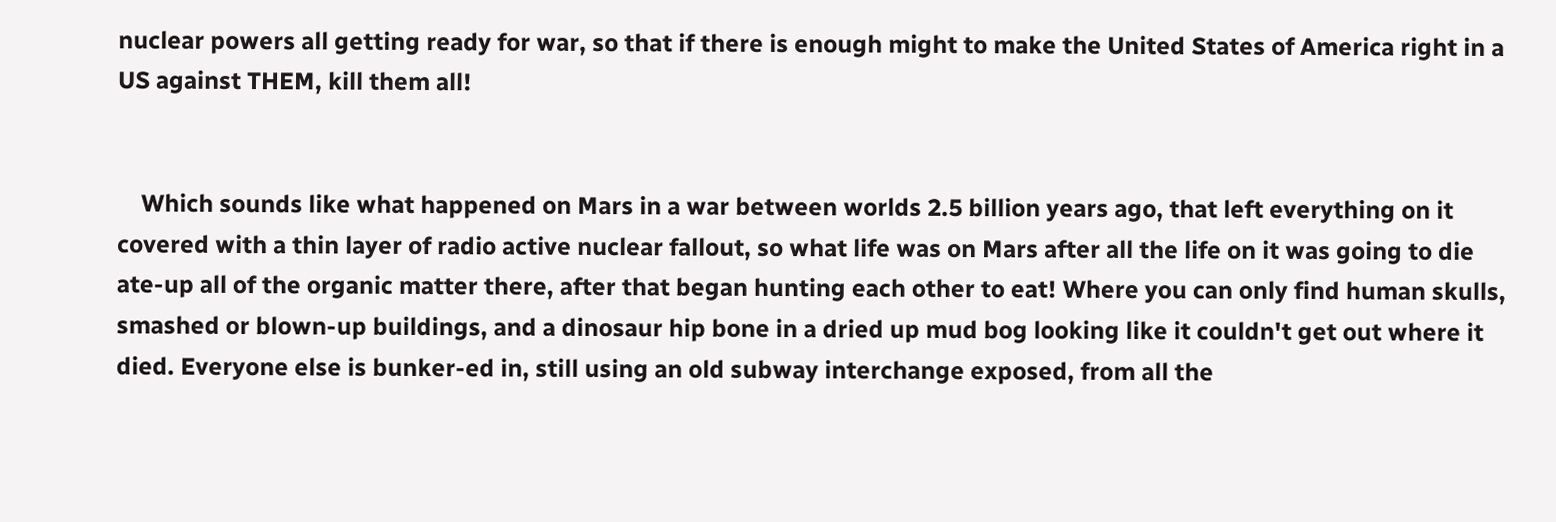nuclear powers all getting ready for war, so that if there is enough might to make the United States of America right in a US against THEM, kill them all!


    Which sounds like what happened on Mars in a war between worlds 2.5 billion years ago, that left everything on it covered with a thin layer of radio active nuclear fallout, so what life was on Mars after all the life on it was going to die ate-up all of the organic matter there, after that began hunting each other to eat! Where you can only find human skulls, smashed or blown-up buildings, and a dinosaur hip bone in a dried up mud bog looking like it couldn't get out where it died. Everyone else is bunker-ed in, still using an old subway interchange exposed, from all the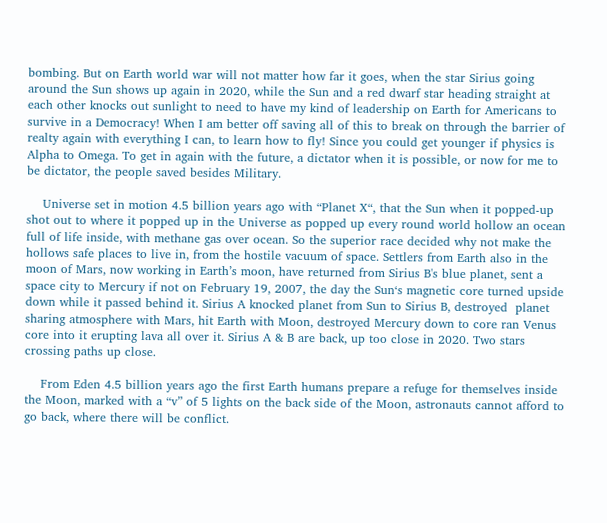bombing. But on Earth world war will not matter how far it goes, when the star Sirius going around the Sun shows up again in 2020, while the Sun and a red dwarf star heading straight at each other knocks out sunlight to need to have my kind of leadership on Earth for Americans to survive in a Democracy! When I am better off saving all of this to break on through the barrier of realty again with everything I can, to learn how to fly! Since you could get younger if physics is Alpha to Omega. To get in again with the future, a dictator when it is possible, or now for me to be dictator, the people saved besides Military.

    Universe set in motion 4.5 billion years ago with “Planet X“, that the Sun when it popped-up shot out to where it popped up in the Universe as popped up every round world hollow an ocean full of life inside, with methane gas over ocean. So the superior race decided why not make the hollows safe places to live in, from the hostile vacuum of space. Settlers from Earth also in the moon of Mars, now working in Earth’s moon, have returned from Sirius B's blue planet, sent a space city to Mercury if not on February 19, 2007, the day the Sun‘s magnetic core turned upside down while it passed behind it. Sirius A knocked planet from Sun to Sirius B, destroyed  planet sharing atmosphere with Mars, hit Earth with Moon, destroyed Mercury down to core ran Venus core into it erupting lava all over it. Sirius A & B are back, up too close in 2020. Two stars crossing paths up close.

    From Eden 4.5 billion years ago the first Earth humans prepare a refuge for themselves inside the Moon, marked with a “v” of 5 lights on the back side of the Moon, astronauts cannot afford to go back, where there will be conflict.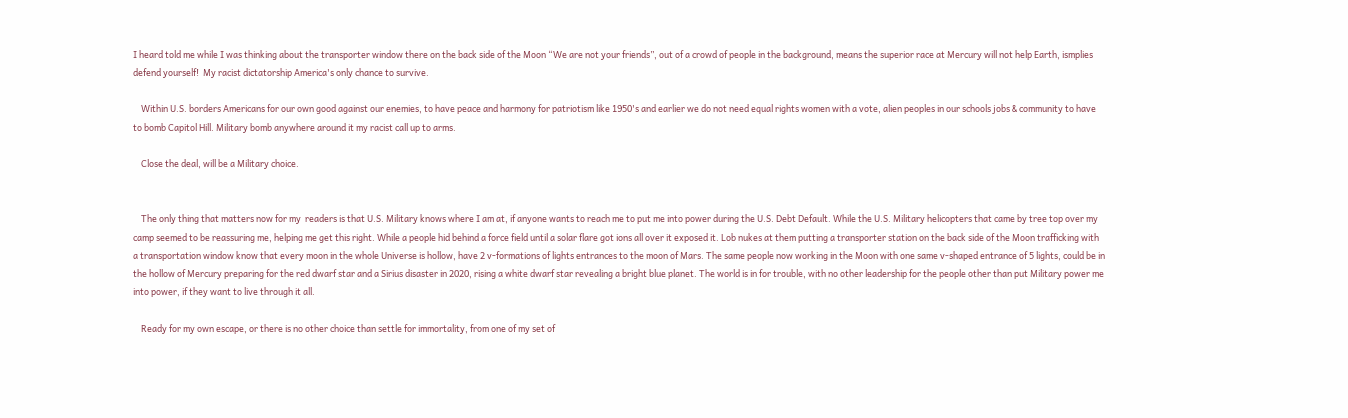I heard told me while I was thinking about the transporter window there on the back side of the Moon “We are not your friends”, out of a crowd of people in the background, means the superior race at Mercury will not help Earth, ismplies defend yourself!  My racist dictatorship America's only chance to survive.

    Within U.S. borders Americans for our own good against our enemies, to have peace and harmony for patriotism like 1950's and earlier we do not need equal rights women with a vote, alien peoples in our schools jobs & community to have to bomb Capitol Hill. Military bomb anywhere around it my racist call up to arms.

    Close the deal, will be a Military choice.


    The only thing that matters now for my  readers is that U.S. Military knows where I am at, if anyone wants to reach me to put me into power during the U.S. Debt Default. While the U.S. Military helicopters that came by tree top over my camp seemed to be reassuring me, helping me get this right. While a people hid behind a force field until a solar flare got ions all over it exposed it. Lob nukes at them putting a transporter station on the back side of the Moon trafficking with a transportation window know that every moon in the whole Universe is hollow, have 2 v-formations of lights entrances to the moon of Mars. The same people now working in the Moon with one same v-shaped entrance of 5 lights, could be in the hollow of Mercury preparing for the red dwarf star and a Sirius disaster in 2020, rising a white dwarf star revealing a bright blue planet. The world is in for trouble, with no other leadership for the people other than put Military power me into power, if they want to live through it all.

    Ready for my own escape, or there is no other choice than settle for immortality, from one of my set of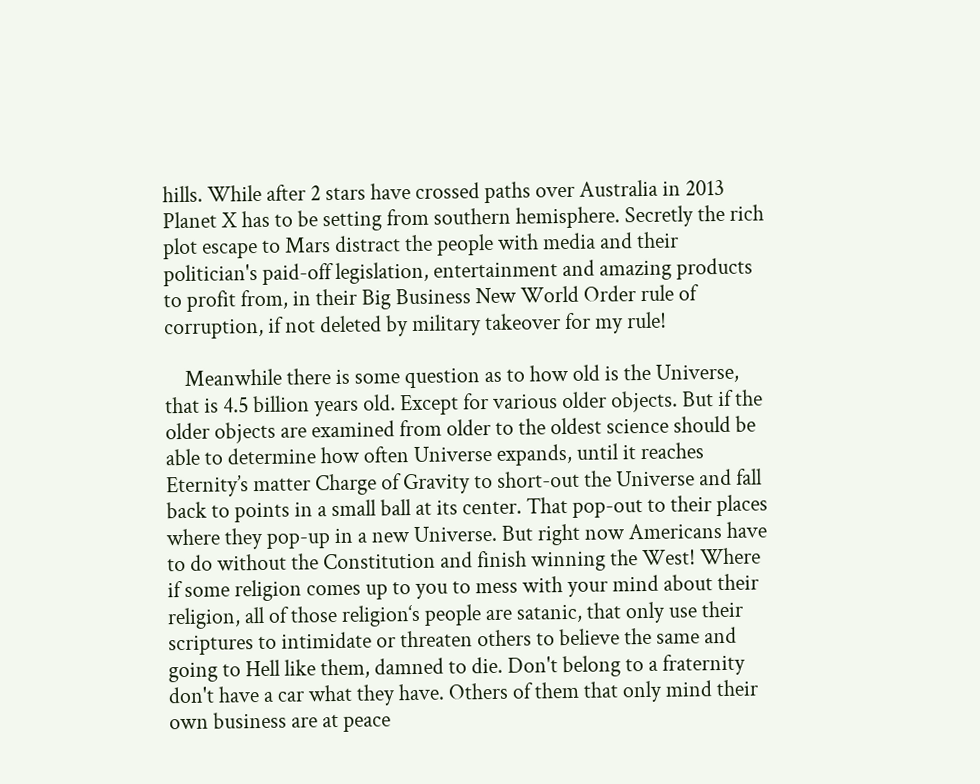hills. While after 2 stars have crossed paths over Australia in 2013 Planet X has to be setting from southern hemisphere. Secretly the rich plot escape to Mars distract the people with media and their politician's paid-off legislation, entertainment and amazing products to profit from, in their Big Business New World Order rule of corruption, if not deleted by military takeover for my rule!

    Meanwhile there is some question as to how old is the Universe, that is 4.5 billion years old. Except for various older objects. But if the older objects are examined from older to the oldest science should be able to determine how often Universe expands, until it reaches Eternity’s matter Charge of Gravity to short-out the Universe and fall back to points in a small ball at its center. That pop-out to their places where they pop-up in a new Universe. But right now Americans have to do without the Constitution and finish winning the West! Where if some religion comes up to you to mess with your mind about their religion, all of those religion‘s people are satanic, that only use their scriptures to intimidate or threaten others to believe the same and going to Hell like them, damned to die. Don't belong to a fraternity don't have a car what they have. Others of them that only mind their own business are at peace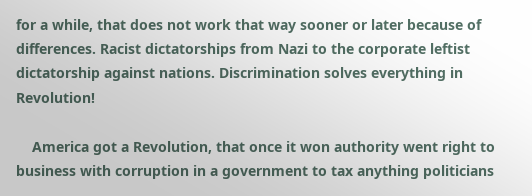for a while, that does not work that way sooner or later because of differences. Racist dictatorships from Nazi to the corporate leftist dictatorship against nations. Discrimination solves everything in Revolution!

    America got a Revolution, that once it won authority went right to business with corruption in a government to tax anything politicians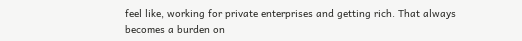feel like, working for private enterprises and getting rich. That always becomes a burden on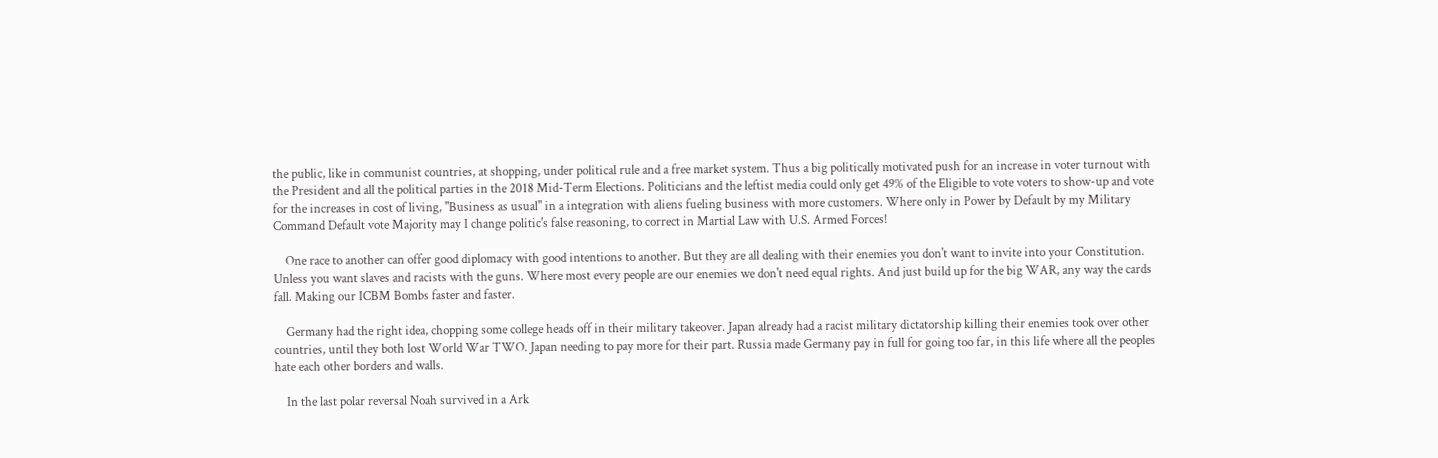the public, like in communist countries, at shopping, under political rule and a free market system. Thus a big politically motivated push for an increase in voter turnout with the President and all the political parties in the 2018 Mid-Term Elections. Politicians and the leftist media could only get 49% of the Eligible to vote voters to show-up and vote for the increases in cost of living, "Business as usual" in a integration with aliens fueling business with more customers. Where only in Power by Default by my Military Command Default vote Majority may I change politic's false reasoning, to correct in Martial Law with U.S. Armed Forces!

    One race to another can offer good diplomacy with good intentions to another. But they are all dealing with their enemies you don't want to invite into your Constitution. Unless you want slaves and racists with the guns. Where most every people are our enemies we don't need equal rights. And just build up for the big WAR, any way the cards fall. Making our ICBM Bombs faster and faster.

    Germany had the right idea, chopping some college heads off in their military takeover. Japan already had a racist military dictatorship killing their enemies took over other countries, until they both lost World War TWO. Japan needing to pay more for their part. Russia made Germany pay in full for going too far, in this life where all the peoples hate each other borders and walls.

    In the last polar reversal Noah survived in a Ark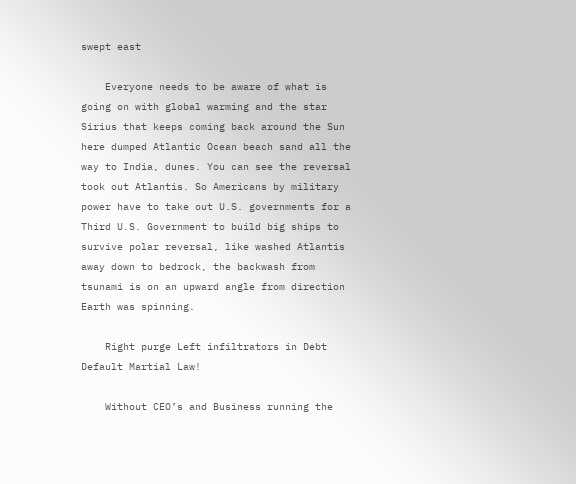swept east

    Everyone needs to be aware of what is going on with global warming and the star Sirius that keeps coming back around the Sun here dumped Atlantic Ocean beach sand all the way to India, dunes. You can see the reversal took out Atlantis. So Americans by military power have to take out U.S. governments for a Third U.S. Government to build big ships to survive polar reversal, like washed Atlantis away down to bedrock, the backwash from tsunami is on an upward angle from direction Earth was spinning.

    Right purge Left infiltrators in Debt Default Martial Law!

    Without CEO’s and Business running the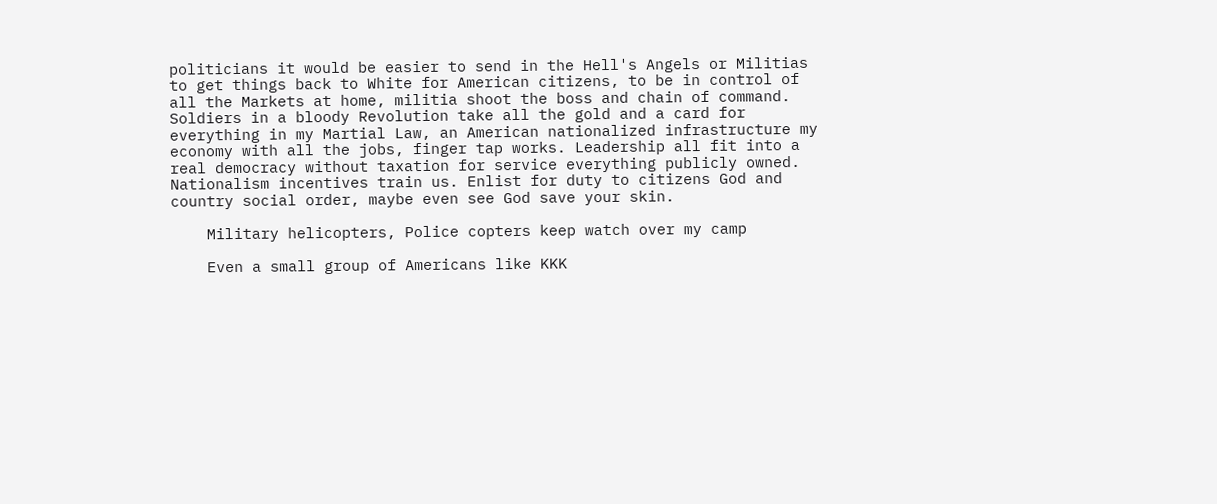politicians it would be easier to send in the Hell's Angels or Militias to get things back to White for American citizens, to be in control of all the Markets at home, militia shoot the boss and chain of command. Soldiers in a bloody Revolution take all the gold and a card for everything in my Martial Law, an American nationalized infrastructure my economy with all the jobs, finger tap works. Leadership all fit into a real democracy without taxation for service everything publicly owned. Nationalism incentives train us. Enlist for duty to citizens God and country social order, maybe even see God save your skin.

    Military helicopters, Police copters keep watch over my camp

    Even a small group of Americans like KKK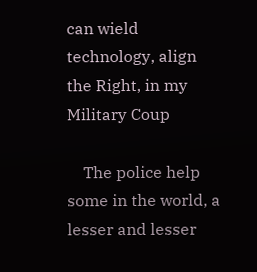can wield technology, align the Right, in my Military Coup

    The police help some in the world, a lesser and lesser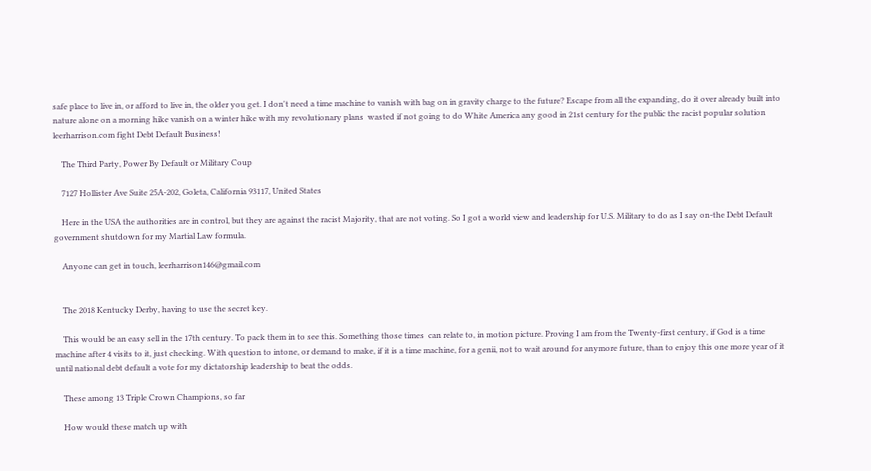safe place to live in, or afford to live in, the older you get. I don't need a time machine to vanish with bag on in gravity charge to the future? Escape from all the expanding, do it over already built into nature alone on a morning hike vanish on a winter hike with my revolutionary plans  wasted if not going to do White America any good in 21st century for the public the racist popular solution leerharrison.com fight Debt Default Business!

    The Third Party, Power By Default or Military Coup

    7127 Hollister Ave Suite 25A-202, Goleta, California 93117, United States

    Here in the USA the authorities are in control, but they are against the racist Majority, that are not voting. So I got a world view and leadership for U.S. Military to do as I say on-the Debt Default government shutdown for my Martial Law formula.

    Anyone can get in touch, leerharrison146@gmail.com


    The 2018 Kentucky Derby, having to use the secret key.

    This would be an easy sell in the 17th century. To pack them in to see this. Something those times  can relate to, in motion picture. Proving I am from the Twenty-first century, if God is a time machine after 4 visits to it, just checking. With question to intone, or demand to make, if it is a time machine, for a genii, not to wait around for anymore future, than to enjoy this one more year of it until national debt default a vote for my dictatorship leadership to beat the odds.

    These among 13 Triple Crown Champions, so far

    How would these match up with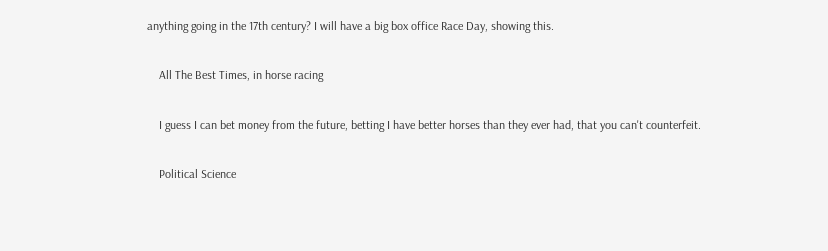anything going in the 17th century? I will have a big box office Race Day, showing this.

    All The Best Times, in horse racing

    I guess I can bet money from the future, betting I have better horses than they ever had, that you can't counterfeit.

    Political Science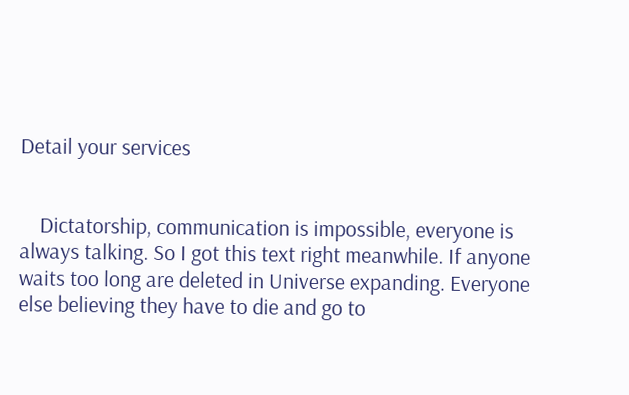Detail your services


    Dictatorship, communication is impossible, everyone is always talking. So I got this text right meanwhile. If anyone waits too long are deleted in Universe expanding. Everyone else believing they have to die and go to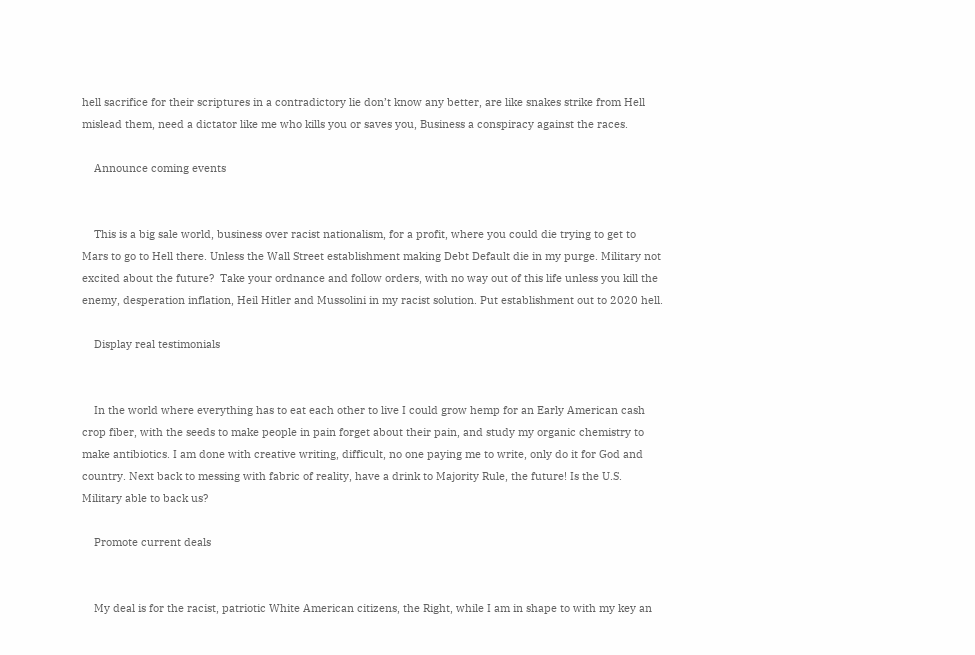hell sacrifice for their scriptures in a contradictory lie don’t know any better, are like snakes strike from Hell mislead them, need a dictator like me who kills you or saves you, Business a conspiracy against the races.

    Announce coming events


    This is a big sale world, business over racist nationalism, for a profit, where you could die trying to get to Mars to go to Hell there. Unless the Wall Street establishment making Debt Default die in my purge. Military not excited about the future?  Take your ordnance and follow orders, with no way out of this life unless you kill the enemy, desperation inflation, Heil Hitler and Mussolini in my racist solution. Put establishment out to 2020 hell.

    Display real testimonials


    In the world where everything has to eat each other to live I could grow hemp for an Early American cash crop fiber, with the seeds to make people in pain forget about their pain, and study my organic chemistry to make antibiotics. I am done with creative writing, difficult, no one paying me to write, only do it for God and country. Next back to messing with fabric of reality, have a drink to Majority Rule, the future! Is the U.S. Military able to back us?

    Promote current deals


    My deal is for the racist, patriotic White American citizens, the Right, while I am in shape to with my key an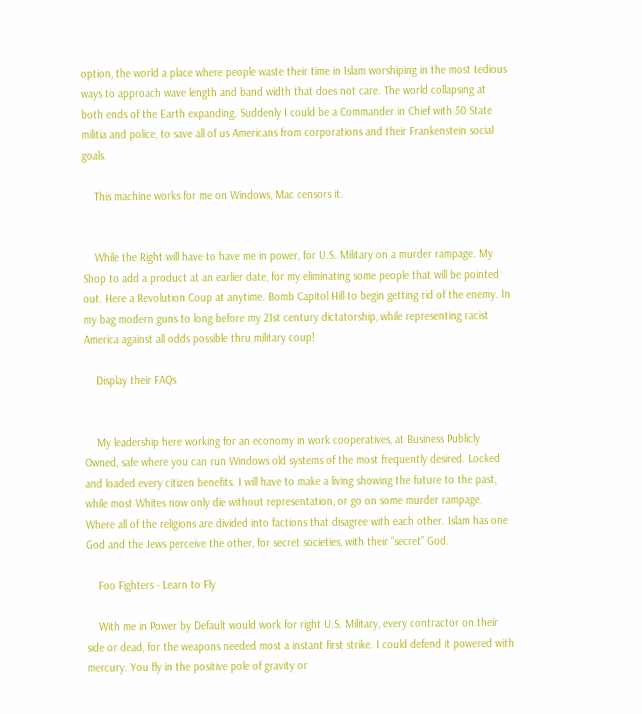option, the world a place where people waste their time in Islam worshiping in the most tedious ways to approach wave length and band width that does not care. The world collapsing at both ends of the Earth expanding. Suddenly I could be a Commander in Chief with 50 State militia and police, to save all of us Americans from corporations and their Frankenstein social goals.

    This machine works for me on Windows, Mac censors it.


    While the Right will have to have me in power, for U.S. Military on a murder rampage. My Shop to add a product at an earlier date, for my eliminating some people that will be pointed out. Here a Revolution Coup at anytime. Bomb Capitol Hill to begin getting rid of the enemy. In my bag modern guns to long before my 21st century dictatorship, while representing racist America against all odds possible thru military coup!

    Display their FAQs


    My leadership here working for an economy in work cooperatives, at Business Publicly Owned, safe where you can run Windows old systems of the most frequently desired. Locked and loaded every citizen benefits. I will have to make a living showing the future to the past, while most Whites now only die without representation, or go on some murder rampage. Where all of the religions are divided into factions that disagree with each other. Islam has one God and the Jews perceive the other, for secret societies, with their “secret” God.

    Foo Fighters - Learn to Fly

    With me in Power by Default would work for right U.S. Military, every contractor on their side or dead, for the weapons needed most a instant first strike. I could defend it powered with mercury. You fly in the positive pole of gravity or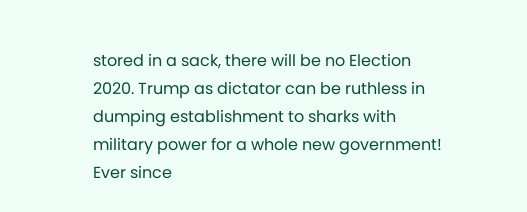stored in a sack, there will be no Election 2020. Trump as dictator can be ruthless in dumping establishment to sharks with military power for a whole new government! Ever since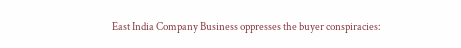East India Company Business oppresses the buyer conspiracies: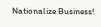Nationalize Business!